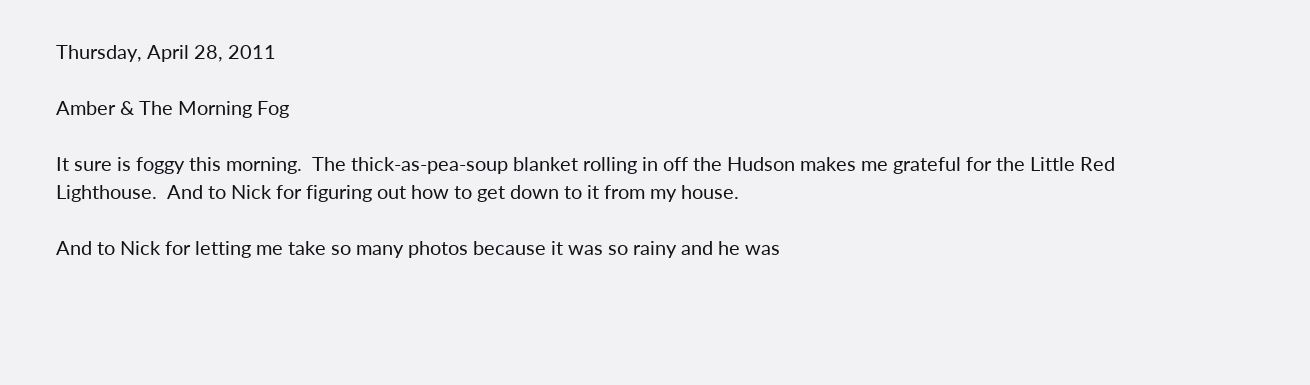Thursday, April 28, 2011

Amber & The Morning Fog

It sure is foggy this morning.  The thick-as-pea-soup blanket rolling in off the Hudson makes me grateful for the Little Red Lighthouse.  And to Nick for figuring out how to get down to it from my house.

And to Nick for letting me take so many photos because it was so rainy and he was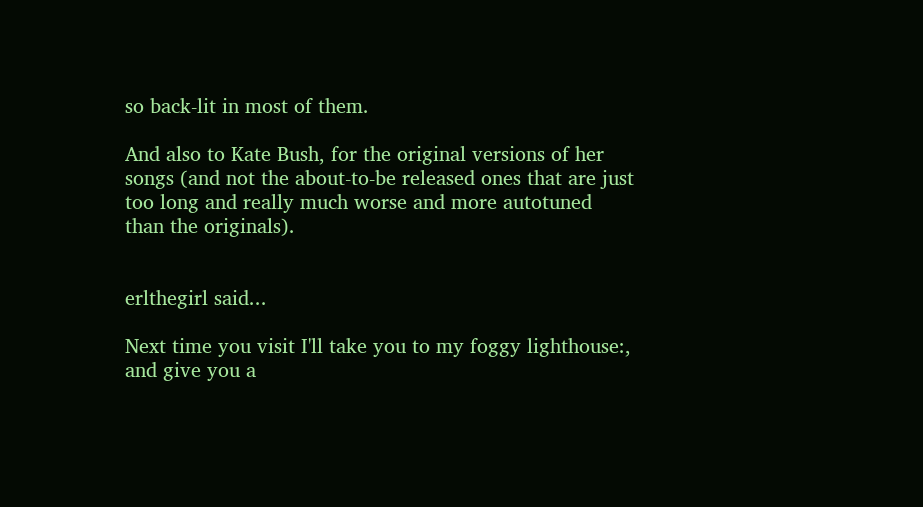so back-lit in most of them.

And also to Kate Bush, for the original versions of her songs (and not the about-to-be released ones that are just too long and really much worse and more autotuned than the originals).


erlthegirl said...

Next time you visit I'll take you to my foggy lighthouse:, and give you a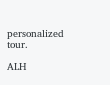personalized tour.

ALH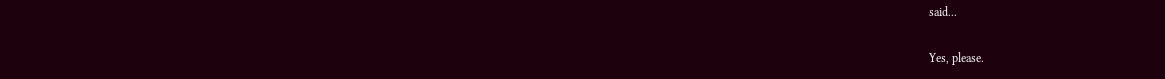said...

Yes, please.